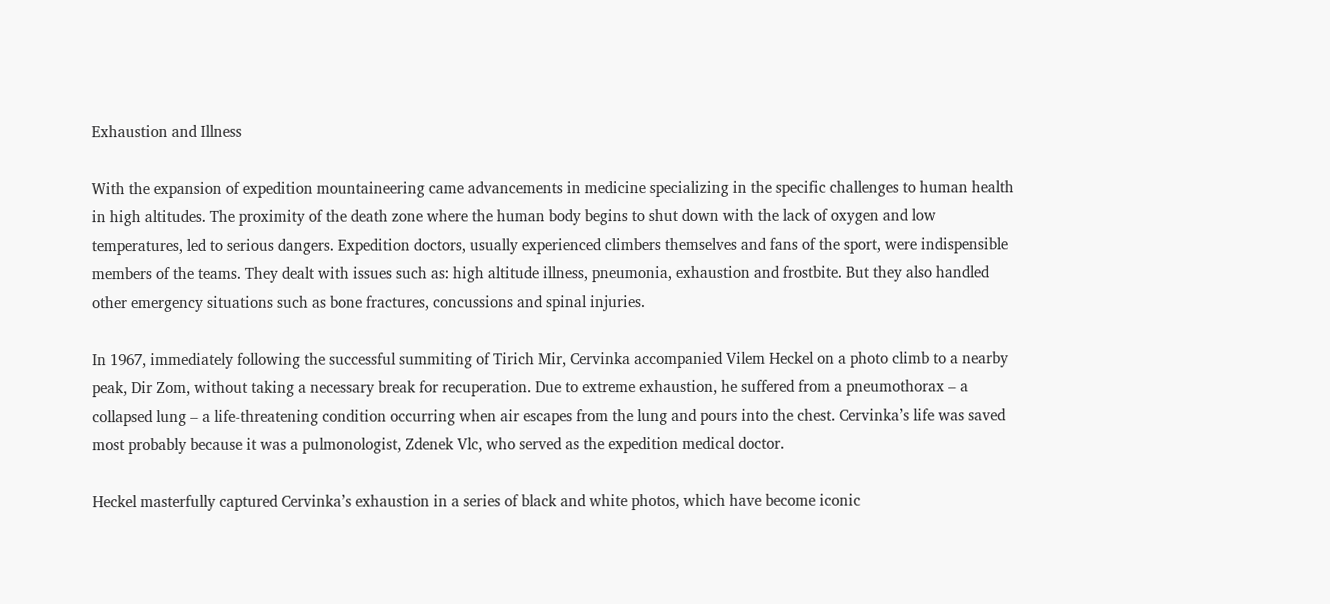Exhaustion and Illness

With the expansion of expedition mountaineering came advancements in medicine specializing in the specific challenges to human health in high altitudes. The proximity of the death zone where the human body begins to shut down with the lack of oxygen and low temperatures, led to serious dangers. Expedition doctors, usually experienced climbers themselves and fans of the sport, were indispensible members of the teams. They dealt with issues such as: high altitude illness, pneumonia, exhaustion and frostbite. But they also handled other emergency situations such as bone fractures, concussions and spinal injuries.

In 1967, immediately following the successful summiting of Tirich Mir, Cervinka accompanied Vilem Heckel on a photo climb to a nearby peak, Dir Zom, without taking a necessary break for recuperation. Due to extreme exhaustion, he suffered from a pneumothorax – a collapsed lung – a life-threatening condition occurring when air escapes from the lung and pours into the chest. Cervinka’s life was saved most probably because it was a pulmonologist, Zdenek Vlc, who served as the expedition medical doctor.

Heckel masterfully captured Cervinka’s exhaustion in a series of black and white photos, which have become iconic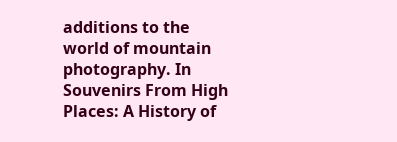additions to the world of mountain photography. In Souvenirs From High Places: A History of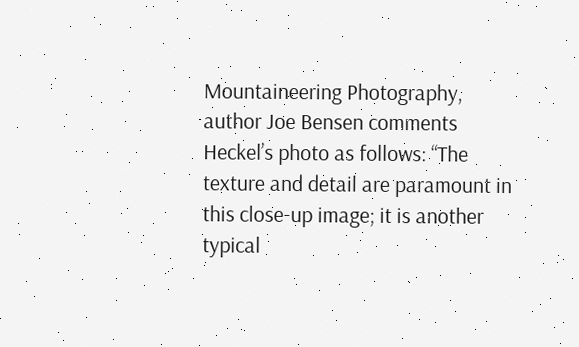Mountaineering Photography, author Joe Bensen comments Heckel’s photo as follows: “The texture and detail are paramount in this close-up image; it is another typical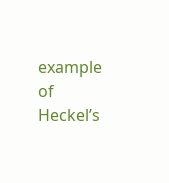example of Heckel’s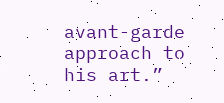avant-garde approach to his art.”